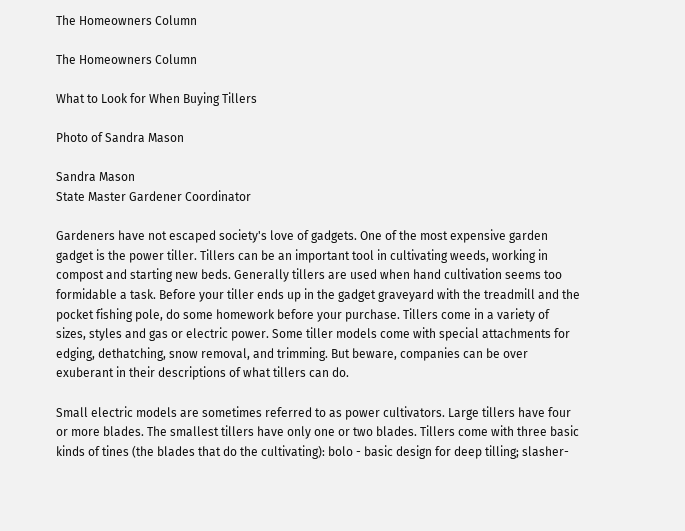The Homeowners Column

The Homeowners Column

What to Look for When Buying Tillers

Photo of Sandra Mason

Sandra Mason
State Master Gardener Coordinator

Gardeners have not escaped society's love of gadgets. One of the most expensive garden gadget is the power tiller. Tillers can be an important tool in cultivating weeds, working in compost and starting new beds. Generally tillers are used when hand cultivation seems too formidable a task. Before your tiller ends up in the gadget graveyard with the treadmill and the pocket fishing pole, do some homework before your purchase. Tillers come in a variety of sizes, styles and gas or electric power. Some tiller models come with special attachments for edging, dethatching, snow removal, and trimming. But beware, companies can be over exuberant in their descriptions of what tillers can do.

Small electric models are sometimes referred to as power cultivators. Large tillers have four or more blades. The smallest tillers have only one or two blades. Tillers come with three basic kinds of tines (the blades that do the cultivating): bolo - basic design for deep tilling; slasher-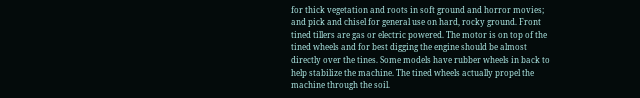for thick vegetation and roots in soft ground and horror movies; and pick and chisel for general use on hard, rocky ground. Front tined tillers are gas or electric powered. The motor is on top of the tined wheels and for best digging the engine should be almost directly over the tines. Some models have rubber wheels in back to help stabilize the machine. The tined wheels actually propel the machine through the soil.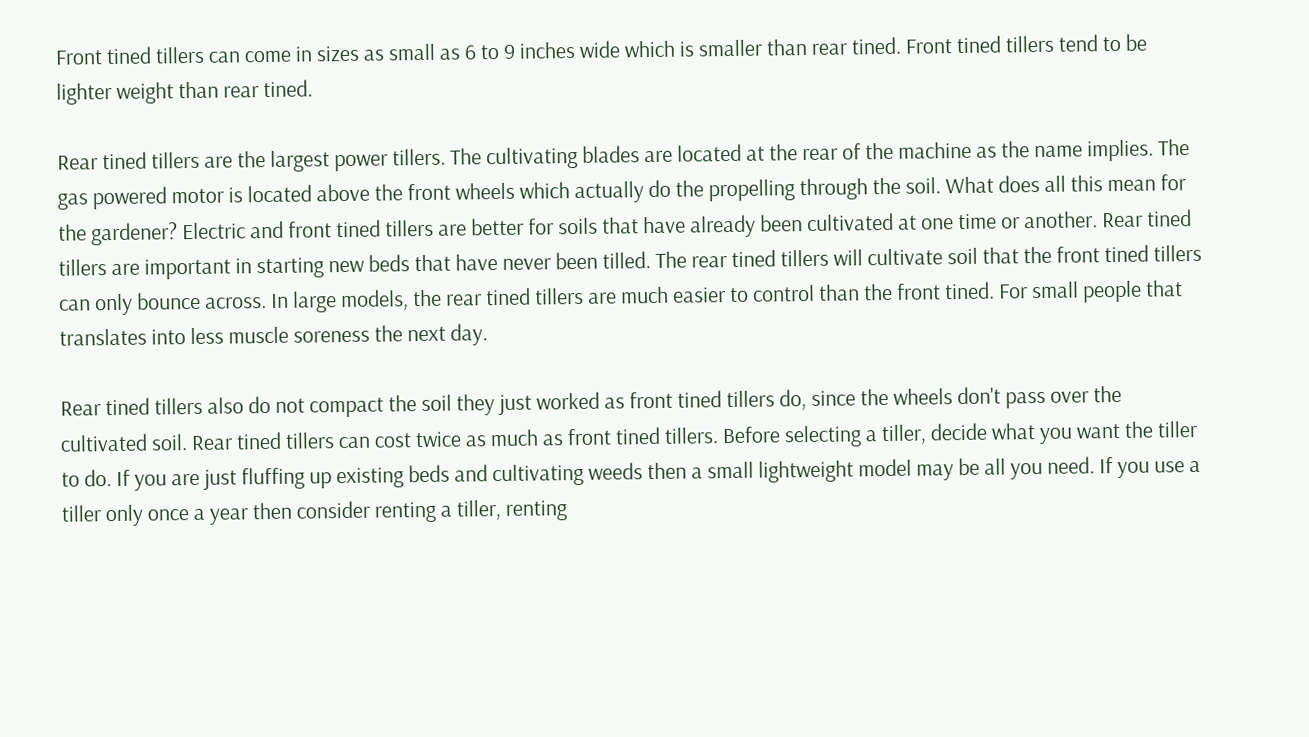Front tined tillers can come in sizes as small as 6 to 9 inches wide which is smaller than rear tined. Front tined tillers tend to be lighter weight than rear tined.

Rear tined tillers are the largest power tillers. The cultivating blades are located at the rear of the machine as the name implies. The gas powered motor is located above the front wheels which actually do the propelling through the soil. What does all this mean for the gardener? Electric and front tined tillers are better for soils that have already been cultivated at one time or another. Rear tined tillers are important in starting new beds that have never been tilled. The rear tined tillers will cultivate soil that the front tined tillers can only bounce across. In large models, the rear tined tillers are much easier to control than the front tined. For small people that translates into less muscle soreness the next day.

Rear tined tillers also do not compact the soil they just worked as front tined tillers do, since the wheels don't pass over the cultivated soil. Rear tined tillers can cost twice as much as front tined tillers. Before selecting a tiller, decide what you want the tiller to do. If you are just fluffing up existing beds and cultivating weeds then a small lightweight model may be all you need. If you use a tiller only once a year then consider renting a tiller, renting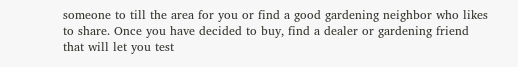someone to till the area for you or find a good gardening neighbor who likes to share. Once you have decided to buy, find a dealer or gardening friend that will let you test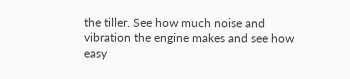the tiller. See how much noise and vibration the engine makes and see how easy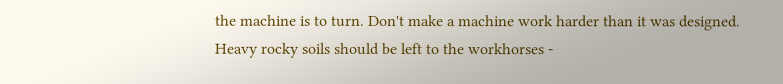the machine is to turn. Don't make a machine work harder than it was designed. Heavy rocky soils should be left to the workhorses -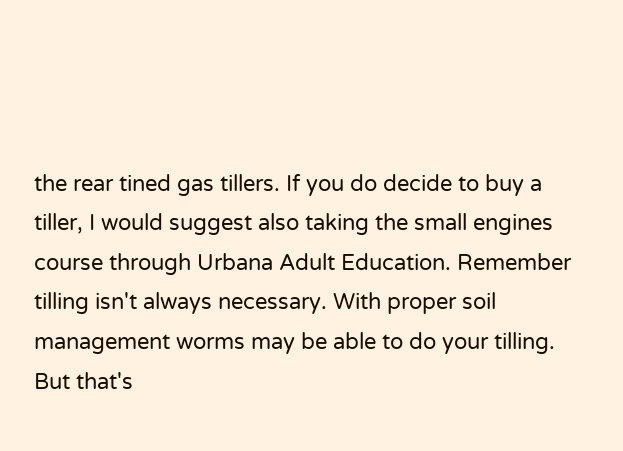the rear tined gas tillers. If you do decide to buy a tiller, I would suggest also taking the small engines course through Urbana Adult Education. Remember tilling isn't always necessary. With proper soil management worms may be able to do your tilling. But that's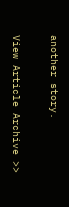another story.

View Article Archive >>